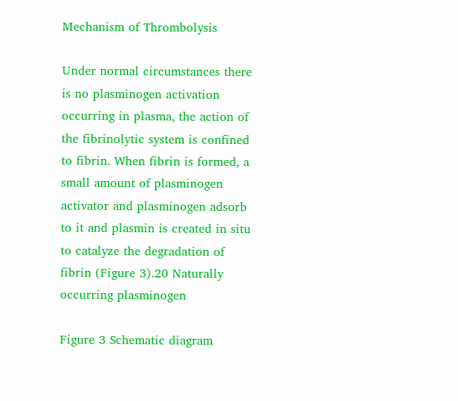Mechanism of Thrombolysis

Under normal circumstances there is no plasminogen activation occurring in plasma, the action of the fibrinolytic system is confined to fibrin. When fibrin is formed, a small amount of plasminogen activator and plasminogen adsorb to it and plasmin is created in situ to catalyze the degradation of fibrin (Figure 3).20 Naturally occurring plasminogen

Figure 3 Schematic diagram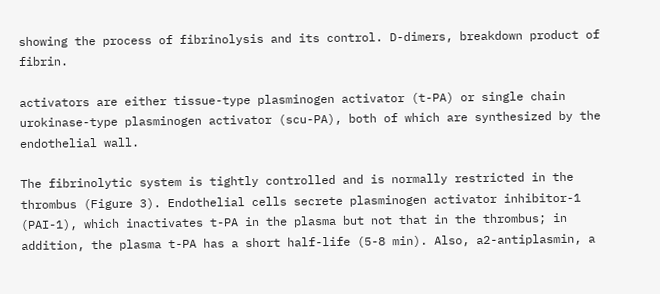showing the process of fibrinolysis and its control. D-dimers, breakdown product of fibrin.

activators are either tissue-type plasminogen activator (t-PA) or single chain urokinase-type plasminogen activator (scu-PA), both of which are synthesized by the endothelial wall.

The fibrinolytic system is tightly controlled and is normally restricted in the thrombus (Figure 3). Endothelial cells secrete plasminogen activator inhibitor-1 (PAI-1), which inactivates t-PA in the plasma but not that in the thrombus; in addition, the plasma t-PA has a short half-life (5-8 min). Also, a2-antiplasmin, a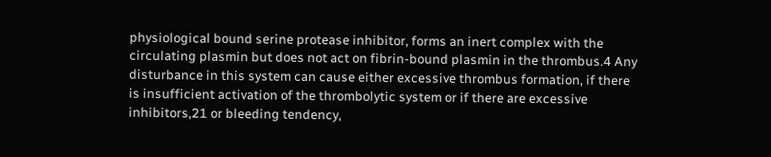physiological bound serine protease inhibitor, forms an inert complex with the circulating plasmin but does not act on fibrin-bound plasmin in the thrombus.4 Any disturbance in this system can cause either excessive thrombus formation, if there is insufficient activation of the thrombolytic system or if there are excessive inhibitors,21 or bleeding tendency,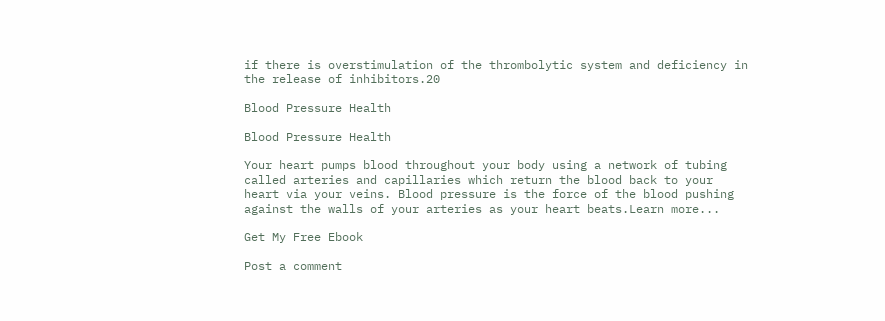if there is overstimulation of the thrombolytic system and deficiency in the release of inhibitors.20

Blood Pressure Health

Blood Pressure Health

Your heart pumps blood throughout your body using a network of tubing called arteries and capillaries which return the blood back to your heart via your veins. Blood pressure is the force of the blood pushing against the walls of your arteries as your heart beats.Learn more...

Get My Free Ebook

Post a comment